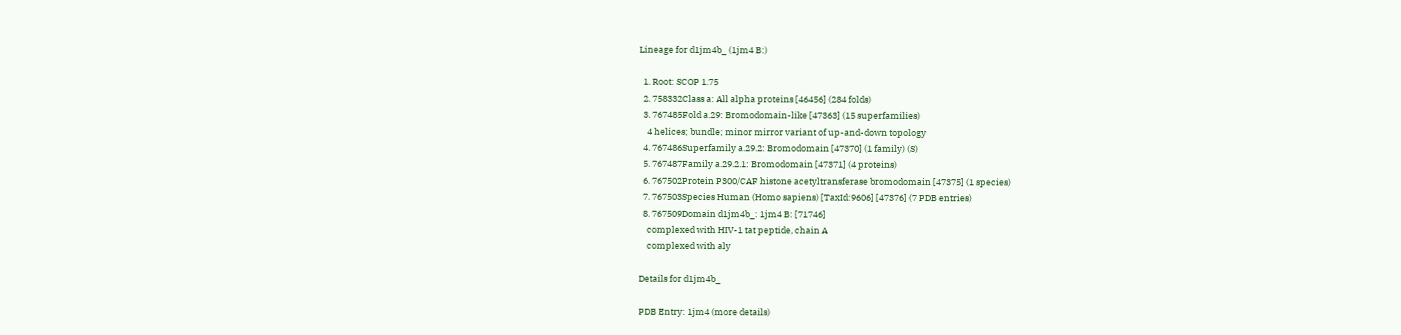Lineage for d1jm4b_ (1jm4 B:)

  1. Root: SCOP 1.75
  2. 758332Class a: All alpha proteins [46456] (284 folds)
  3. 767485Fold a.29: Bromodomain-like [47363] (15 superfamilies)
    4 helices; bundle; minor mirror variant of up-and-down topology
  4. 767486Superfamily a.29.2: Bromodomain [47370] (1 family) (S)
  5. 767487Family a.29.2.1: Bromodomain [47371] (4 proteins)
  6. 767502Protein P300/CAF histone acetyltransferase bromodomain [47375] (1 species)
  7. 767503Species Human (Homo sapiens) [TaxId:9606] [47376] (7 PDB entries)
  8. 767509Domain d1jm4b_: 1jm4 B: [71746]
    complexed with HIV-1 tat peptide, chain A
    complexed with aly

Details for d1jm4b_

PDB Entry: 1jm4 (more details)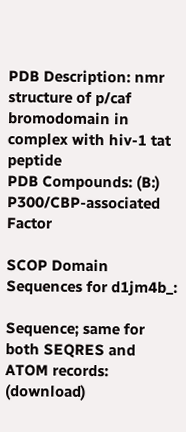PDB Description: nmr structure of p/caf bromodomain in complex with hiv-1 tat peptide
PDB Compounds: (B:) P300/CBP-associated Factor

SCOP Domain Sequences for d1jm4b_:

Sequence; same for both SEQRES and ATOM records: (download)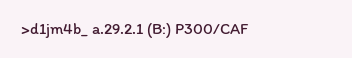>d1jm4b_ a.29.2.1 (B:) P300/CAF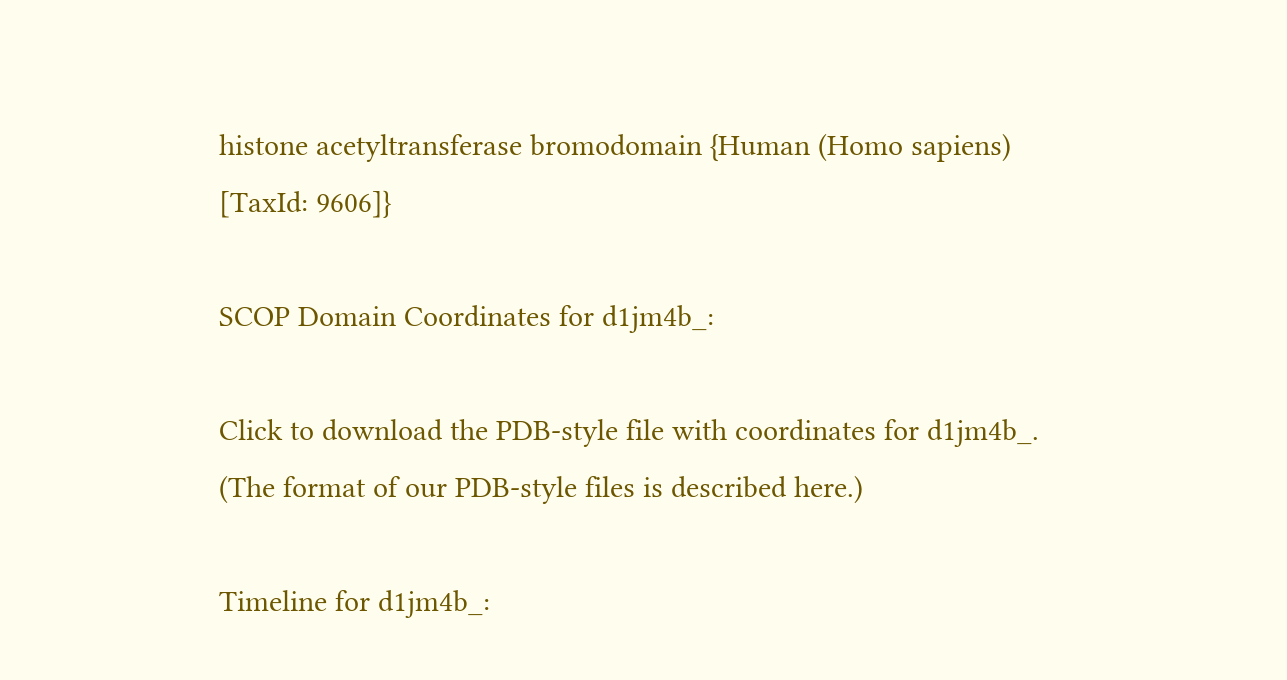histone acetyltransferase bromodomain {Human (Homo sapiens) [TaxId: 9606]}

SCOP Domain Coordinates for d1jm4b_:

Click to download the PDB-style file with coordinates for d1jm4b_.
(The format of our PDB-style files is described here.)

Timeline for d1jm4b_: